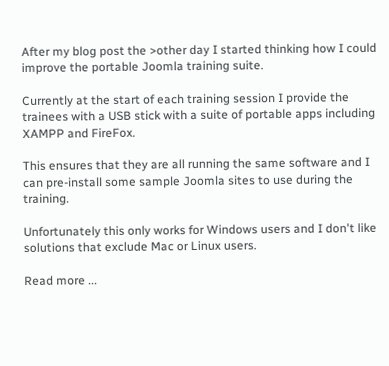After my blog post the >other day I started thinking how I could improve the portable Joomla training suite.

Currently at the start of each training session I provide the trainees with a USB stick with a suite of portable apps including XAMPP and FireFox.

This ensures that they are all running the same software and I can pre-install some sample Joomla sites to use during the training.

Unfortunately this only works for Windows users and I don't like solutions that exclude Mac or Linux users.

Read more ...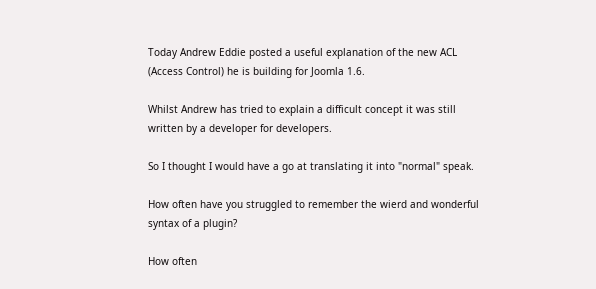Today Andrew Eddie posted a useful explanation of the new ACL (Access Control) he is building for Joomla 1.6.

Whilst Andrew has tried to explain a difficult concept it was still written by a developer for developers.

So I thought I would have a go at translating it into "normal" speak.

How often have you struggled to remember the wierd and wonderful syntax of a plugin?

How often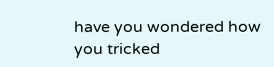have you wondered how you tricked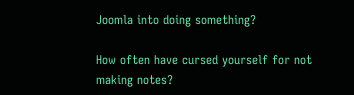Joomla into doing something?

How often have cursed yourself for not making notes?